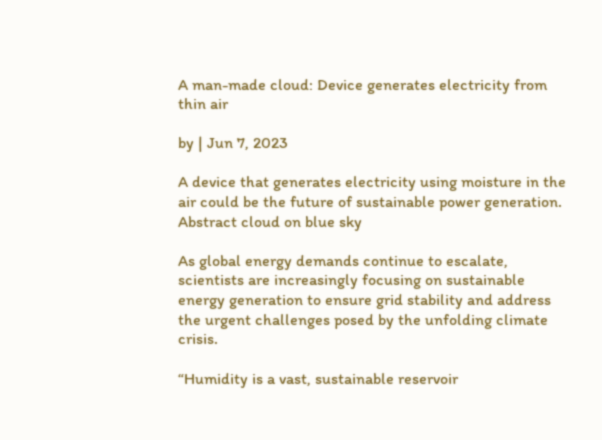A man-made cloud: Device generates electricity from thin air

by | Jun 7, 2023

A device that generates electricity using moisture in the air could be the future of sustainable power generation.
Abstract cloud on blue sky

As global energy demands continue to escalate, scientists are increasingly focusing on sustainable energy generation to ensure grid stability and address the urgent challenges posed by the unfolding climate crisis.

“Humidity is a vast, sustainable reservoir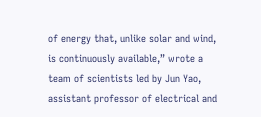of energy that, unlike solar and wind, is continuously available,” wrote a team of scientists led by Jun Yao, assistant professor of electrical and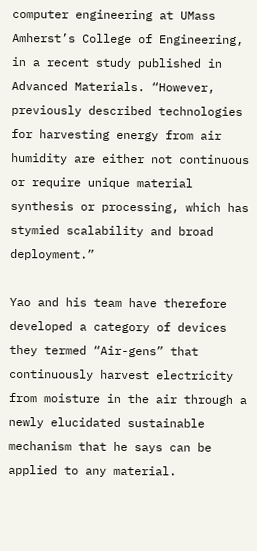computer engineering at UMass Amherst’s College of Engineering, in a recent study published in Advanced Materials. “However, previously described technologies for harvesting energy from air humidity are either not continuous or require unique material synthesis or processing, which has stymied scalability and broad deployment.”

Yao and his team have therefore developed a category of devices they termed “Air-gens” that continuously harvest electricity from moisture in the air through a newly elucidated sustainable mechanism that he says can be applied to any material.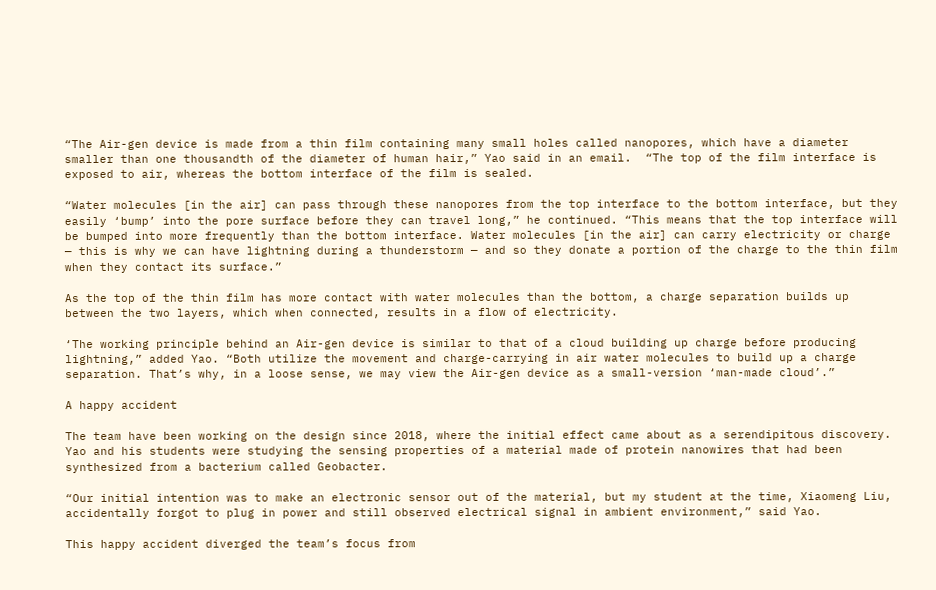“The Air-gen device is made from a thin film containing many small holes called nanopores, which have a diameter smaller than one thousandth of the diameter of human hair,” Yao said in an email.  “The top of the film interface is exposed to air, whereas the bottom interface of the film is sealed.

“Water molecules [in the air] can pass through these nanopores from the top interface to the bottom interface, but they easily ‘bump’ into the pore surface before they can travel long,” he continued. “This means that the top interface will be bumped into more frequently than the bottom interface. Water molecules [in the air] can carry electricity or charge — this is why we can have lightning during a thunderstorm — and so they donate a portion of the charge to the thin film when they contact its surface.”

As the top of the thin film has more contact with water molecules than the bottom, a charge separation builds up between the two layers, which when connected, results in a flow of electricity.

‘The working principle behind an Air-gen device is similar to that of a cloud building up charge before producing lightning,” added Yao. “Both utilize the movement and charge-carrying in air water molecules to build up a charge separation. That’s why, in a loose sense, we may view the Air-gen device as a small-version ‘man-made cloud’.”

A happy accident

The team have been working on the design since 2018, where the initial effect came about as a serendipitous discovery. Yao and his students were studying the sensing properties of a material made of protein nanowires that had been synthesized from a bacterium called Geobacter.

“Our initial intention was to make an electronic sensor out of the material, but my student at the time, Xiaomeng Liu, accidentally forgot to plug in power and still observed electrical signal in ambient environment,” said Yao.

This happy accident diverged the team’s focus from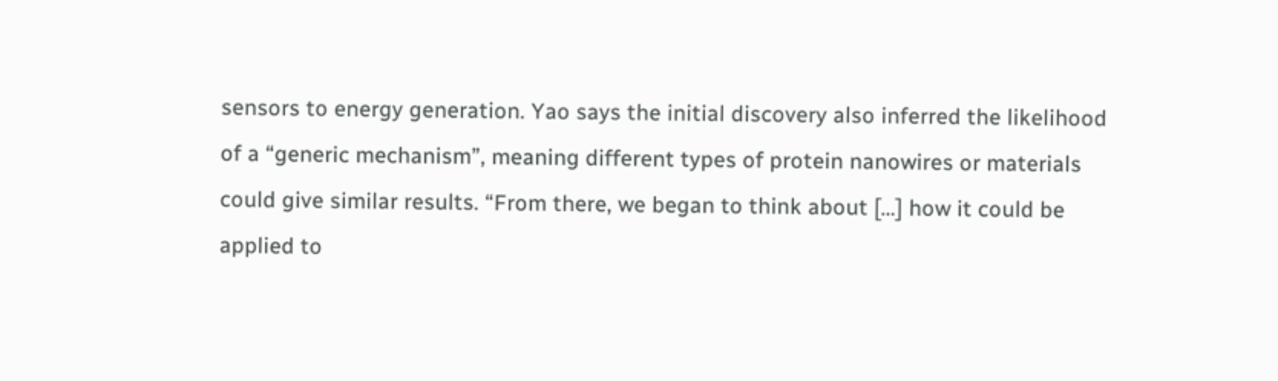sensors to energy generation. Yao says the initial discovery also inferred the likelihood of a “generic mechanism”, meaning different types of protein nanowires or materials could give similar results. “From there, we began to think about […] how it could be applied to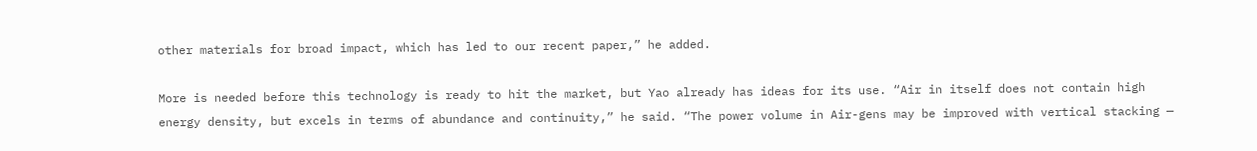other materials for broad impact, which has led to our recent paper,” he added.

More is needed before this technology is ready to hit the market, but Yao already has ideas for its use. “Air in itself does not contain high energy density, but excels in terms of abundance and continuity,” he said. “The power volume in Air-gens may be improved with vertical stacking —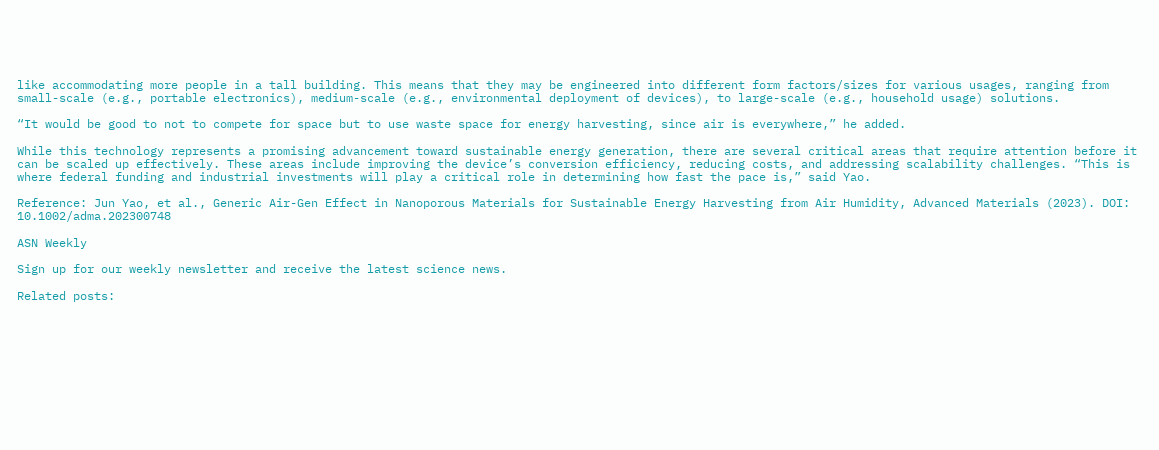like accommodating more people in a tall building. This means that they may be engineered into different form factors/sizes for various usages, ranging from small-scale (e.g., portable electronics), medium-scale (e.g., environmental deployment of devices), to large-scale (e.g., household usage) solutions.

“It would be good to not to compete for space but to use waste space for energy harvesting, since air is everywhere,” he added.

While this technology represents a promising advancement toward sustainable energy generation, there are several critical areas that require attention before it can be scaled up effectively. These areas include improving the device’s conversion efficiency, reducing costs, and addressing scalability challenges. “This is where federal funding and industrial investments will play a critical role in determining how fast the pace is,” said Yao.

Reference: Jun Yao, et al., Generic Air-Gen Effect in Nanoporous Materials for Sustainable Energy Harvesting from Air Humidity, Advanced Materials (2023). DOI: 10.1002/adma.202300748

ASN Weekly

Sign up for our weekly newsletter and receive the latest science news.

Related posts: